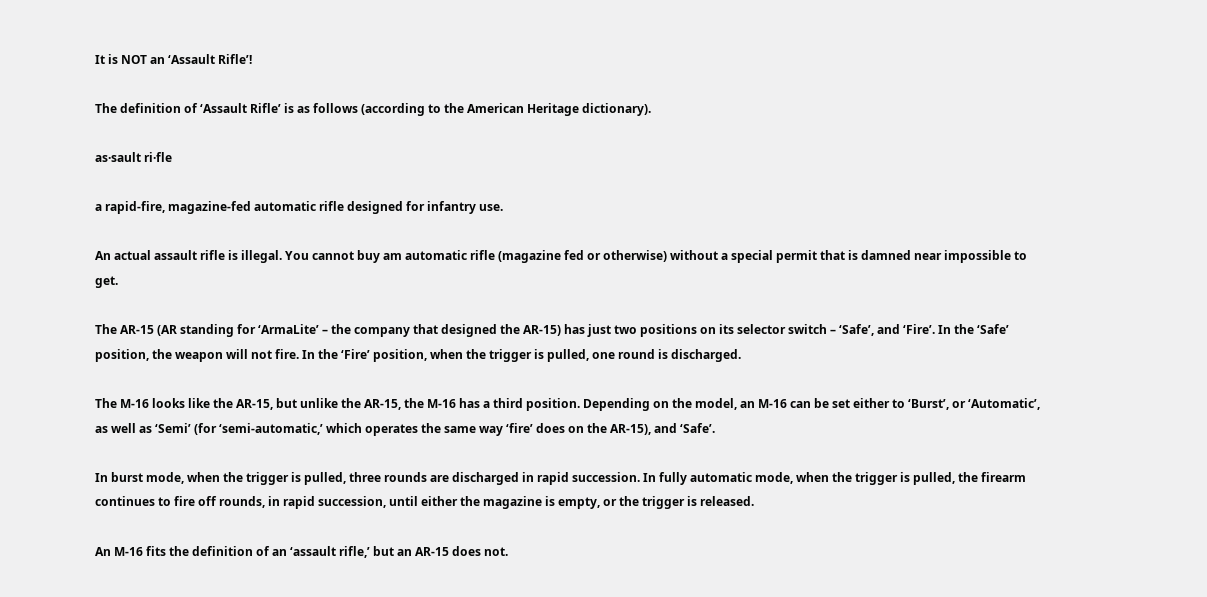It is NOT an ‘Assault Rifle’!

The definition of ‘Assault Rifle’ is as follows (according to the American Heritage dictionary).

as·sault ri·fle

a rapid-fire, magazine-fed automatic rifle designed for infantry use.

An actual assault rifle is illegal. You cannot buy am automatic rifle (magazine fed or otherwise) without a special permit that is damned near impossible to get.

The AR-15 (AR standing for ‘ArmaLite’ – the company that designed the AR-15) has just two positions on its selector switch – ‘Safe’, and ‘Fire’. In the ‘Safe’ position, the weapon will not fire. In the ‘Fire’ position, when the trigger is pulled, one round is discharged.

The M-16 looks like the AR-15, but unlike the AR-15, the M-16 has a third position. Depending on the model, an M-16 can be set either to ‘Burst’, or ‘Automatic’, as well as ‘Semi’ (for ‘semi-automatic,’ which operates the same way ‘fire’ does on the AR-15), and ‘Safe’.

In burst mode, when the trigger is pulled, three rounds are discharged in rapid succession. In fully automatic mode, when the trigger is pulled, the firearm continues to fire off rounds, in rapid succession, until either the magazine is empty, or the trigger is released.

An M-16 fits the definition of an ‘assault rifle,’ but an AR-15 does not.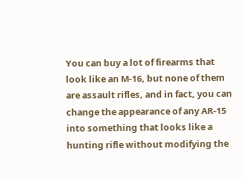You can buy a lot of firearms that look like an M-16, but none of them are assault rifles, and in fact, you can change the appearance of any AR-15 into something that looks like a hunting rifle without modifying the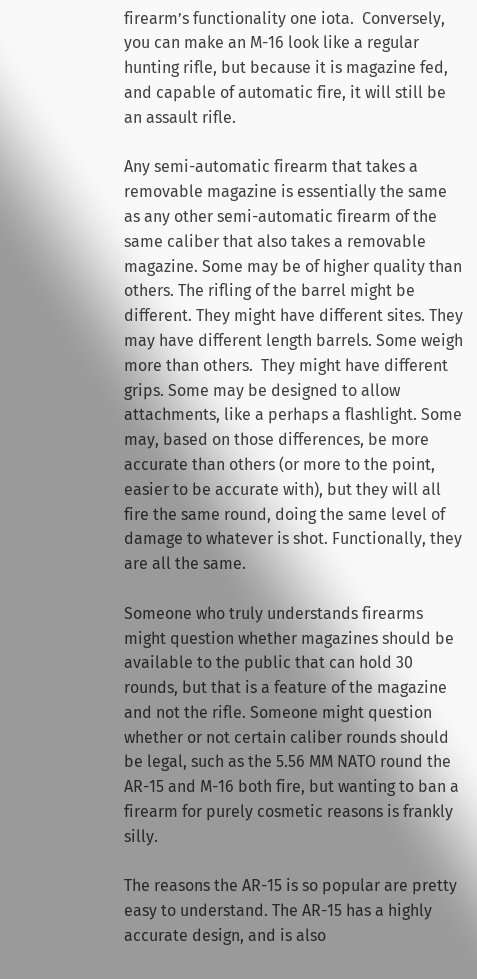firearm’s functionality one iota.  Conversely, you can make an M-16 look like a regular hunting rifle, but because it is magazine fed, and capable of automatic fire, it will still be an assault rifle.

Any semi-automatic firearm that takes a removable magazine is essentially the same as any other semi-automatic firearm of the same caliber that also takes a removable magazine. Some may be of higher quality than others. The rifling of the barrel might be different. They might have different sites. They may have different length barrels. Some weigh more than others.  They might have different grips. Some may be designed to allow attachments, like a perhaps a flashlight. Some may, based on those differences, be more accurate than others (or more to the point, easier to be accurate with), but they will all fire the same round, doing the same level of damage to whatever is shot. Functionally, they are all the same.

Someone who truly understands firearms might question whether magazines should be available to the public that can hold 30 rounds, but that is a feature of the magazine and not the rifle. Someone might question whether or not certain caliber rounds should be legal, such as the 5.56 MM NATO round the AR-15 and M-16 both fire, but wanting to ban a firearm for purely cosmetic reasons is frankly silly.

The reasons the AR-15 is so popular are pretty easy to understand. The AR-15 has a highly accurate design, and is also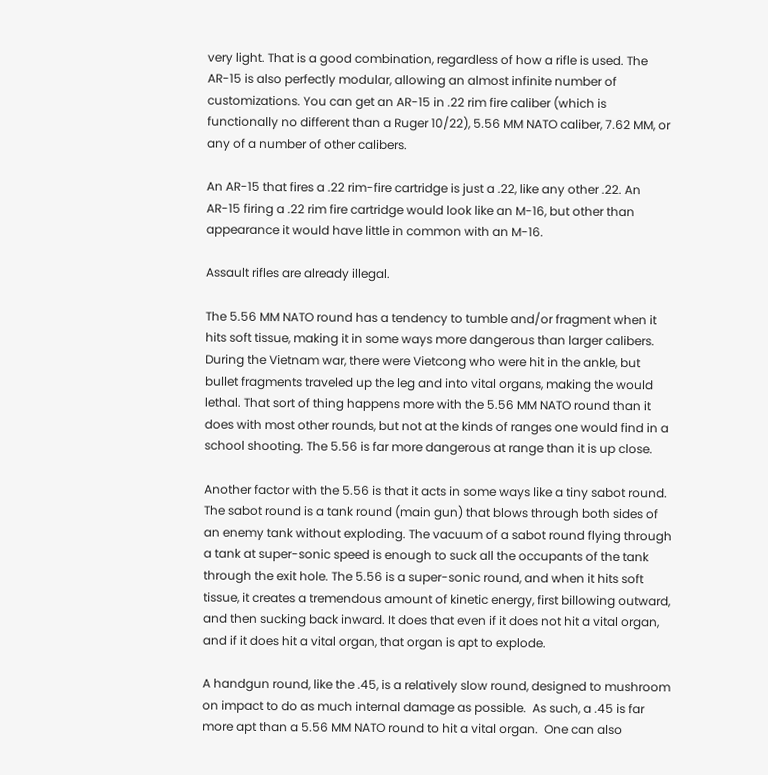very light. That is a good combination, regardless of how a rifle is used. The AR-15 is also perfectly modular, allowing an almost infinite number of customizations. You can get an AR-15 in .22 rim fire caliber (which is functionally no different than a Ruger 10/22), 5.56 MM NATO caliber, 7.62 MM, or any of a number of other calibers.

An AR-15 that fires a .22 rim-fire cartridge is just a .22, like any other .22. An AR-15 firing a .22 rim fire cartridge would look like an M-16, but other than appearance it would have little in common with an M-16.

Assault rifles are already illegal.

The 5.56 MM NATO round has a tendency to tumble and/or fragment when it hits soft tissue, making it in some ways more dangerous than larger calibers. During the Vietnam war, there were Vietcong who were hit in the ankle, but bullet fragments traveled up the leg and into vital organs, making the would lethal. That sort of thing happens more with the 5.56 MM NATO round than it does with most other rounds, but not at the kinds of ranges one would find in a school shooting. The 5.56 is far more dangerous at range than it is up close.

Another factor with the 5.56 is that it acts in some ways like a tiny sabot round. The sabot round is a tank round (main gun) that blows through both sides of an enemy tank without exploding. The vacuum of a sabot round flying through a tank at super-sonic speed is enough to suck all the occupants of the tank through the exit hole. The 5.56 is a super-sonic round, and when it hits soft tissue, it creates a tremendous amount of kinetic energy, first billowing outward, and then sucking back inward. It does that even if it does not hit a vital organ, and if it does hit a vital organ, that organ is apt to explode.

A handgun round, like the .45, is a relatively slow round, designed to mushroom on impact to do as much internal damage as possible.  As such, a .45 is far more apt than a 5.56 MM NATO round to hit a vital organ.  One can also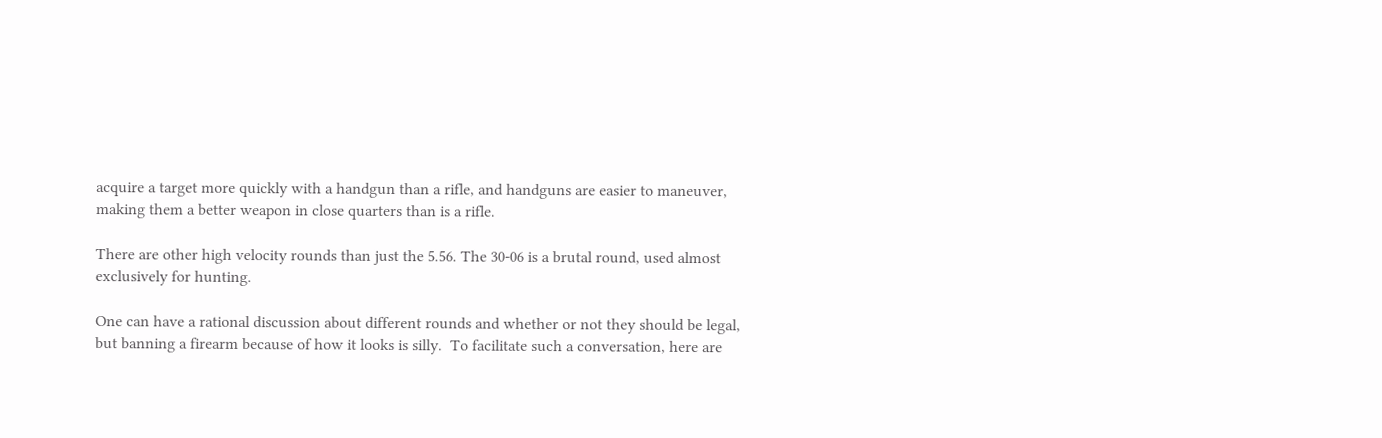acquire a target more quickly with a handgun than a rifle, and handguns are easier to maneuver, making them a better weapon in close quarters than is a rifle.

There are other high velocity rounds than just the 5.56. The 30-06 is a brutal round, used almost exclusively for hunting.

One can have a rational discussion about different rounds and whether or not they should be legal, but banning a firearm because of how it looks is silly.  To facilitate such a conversation, here are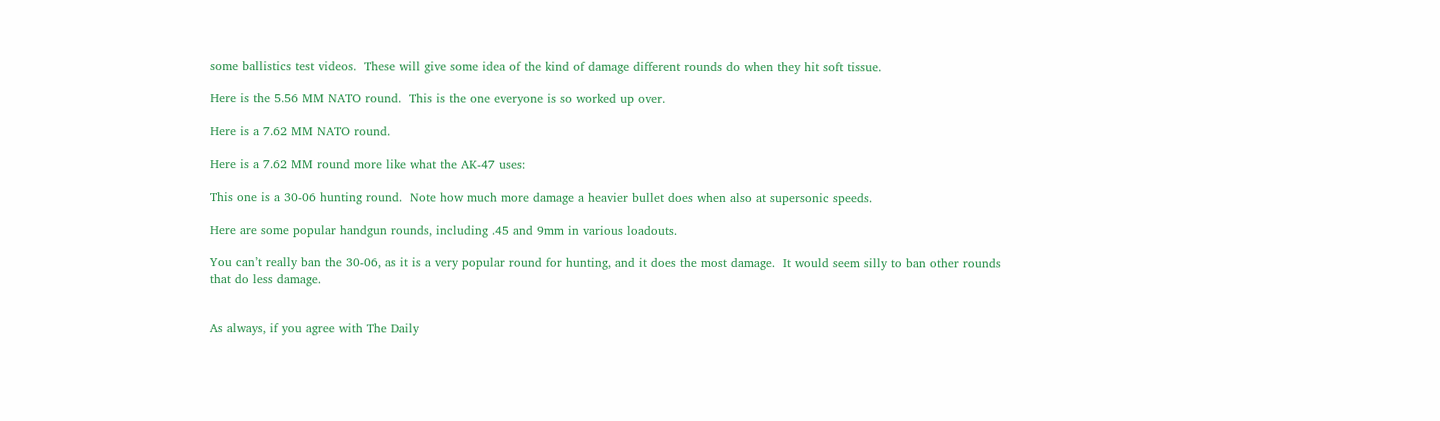some ballistics test videos.  These will give some idea of the kind of damage different rounds do when they hit soft tissue.

Here is the 5.56 MM NATO round.  This is the one everyone is so worked up over.

Here is a 7.62 MM NATO round.

Here is a 7.62 MM round more like what the AK-47 uses:

This one is a 30-06 hunting round.  Note how much more damage a heavier bullet does when also at supersonic speeds.

Here are some popular handgun rounds, including .45 and 9mm in various loadouts.

You can’t really ban the 30-06, as it is a very popular round for hunting, and it does the most damage.  It would seem silly to ban other rounds that do less damage.


As always, if you agree with The Daily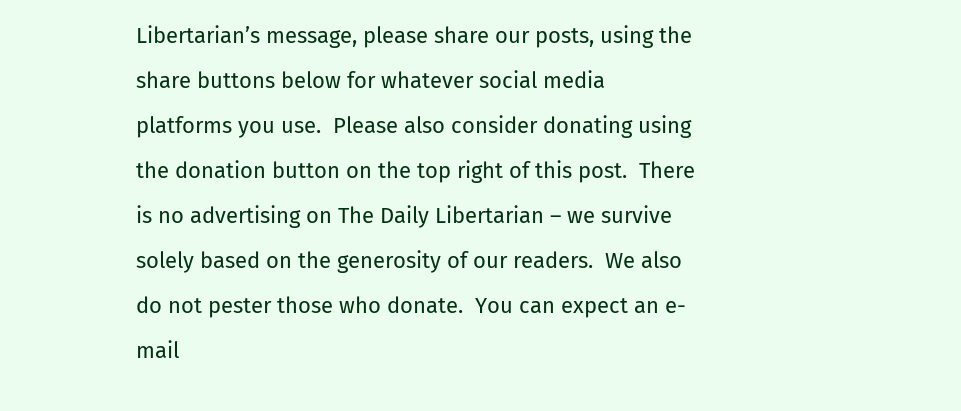Libertarian’s message, please share our posts, using the share buttons below for whatever social media platforms you use.  Please also consider donating using the donation button on the top right of this post.  There is no advertising on The Daily Libertarian – we survive solely based on the generosity of our readers.  We also do not pester those who donate.  You can expect an e-mail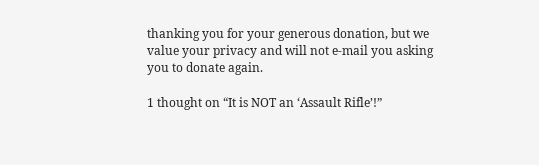thanking you for your generous donation, but we value your privacy and will not e-mail you asking you to donate again.

1 thought on “It is NOT an ‘Assault Rifle’!”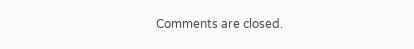Comments are closed.